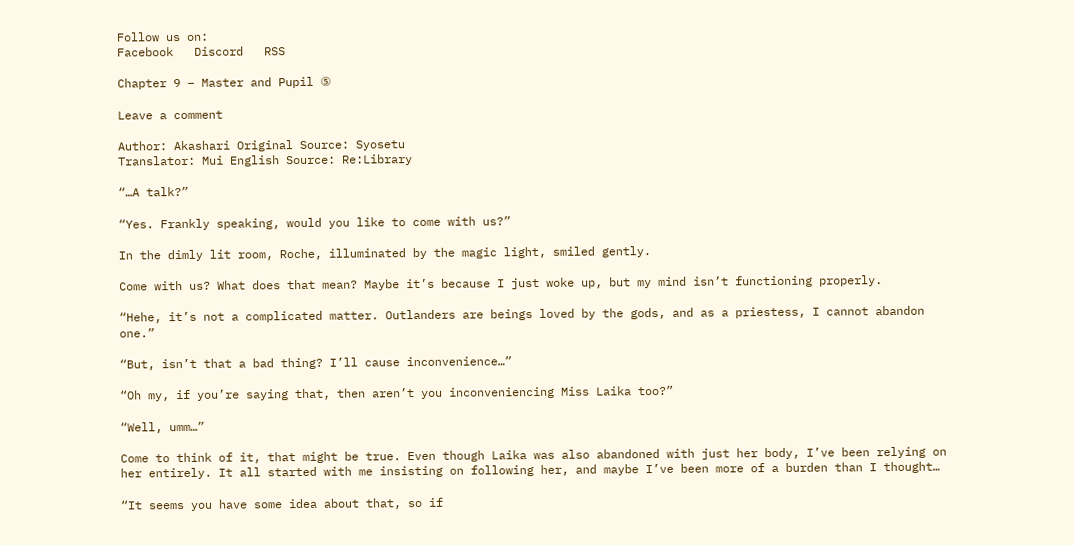Follow us on:
Facebook   Discord   RSS

Chapter 9 – Master and Pupil ⑤

Leave a comment

Author: Akashari Original Source: Syosetu
Translator: Mui English Source: Re:Library

“…A talk?”

“Yes. Frankly speaking, would you like to come with us?”

In the dimly lit room, Roche, illuminated by the magic light, smiled gently.

Come with us? What does that mean? Maybe it’s because I just woke up, but my mind isn’t functioning properly.

“Hehe, it’s not a complicated matter. Outlanders are beings loved by the gods, and as a priestess, I cannot abandon one.”

“But, isn’t that a bad thing? I’ll cause inconvenience…”

“Oh my, if you’re saying that, then aren’t you inconveniencing Miss Laika too?”

“Well, umm…”

Come to think of it, that might be true. Even though Laika was also abandoned with just her body, I’ve been relying on her entirely. It all started with me insisting on following her, and maybe I’ve been more of a burden than I thought…

“It seems you have some idea about that, so if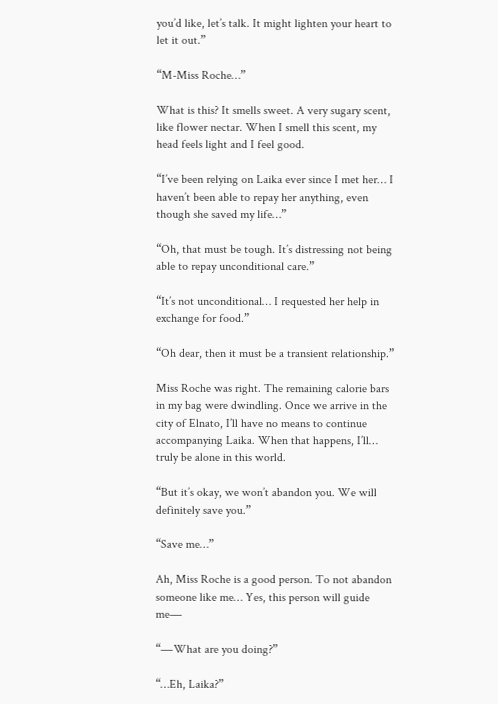you’d like, let’s talk. It might lighten your heart to let it out.”

“M-Miss Roche…”

What is this? It smells sweet. A very sugary scent, like flower nectar. When I smell this scent, my head feels light and I feel good.

“I’ve been relying on Laika ever since I met her… I haven’t been able to repay her anything, even though she saved my life…”

“Oh, that must be tough. It’s distressing not being able to repay unconditional care.”

“It’s not unconditional… I requested her help in exchange for food.”

“Oh dear, then it must be a transient relationship.”

Miss Roche was right. The remaining calorie bars in my bag were dwindling. Once we arrive in the city of Elnato, I’ll have no means to continue accompanying Laika. When that happens, I’ll… truly be alone in this world.

“But it’s okay, we won’t abandon you. We will definitely save you.”

“Save me…”

Ah, Miss Roche is a good person. To not abandon someone like me… Yes, this person will guide me―

“―What are you doing?”

“…Eh, Laika?”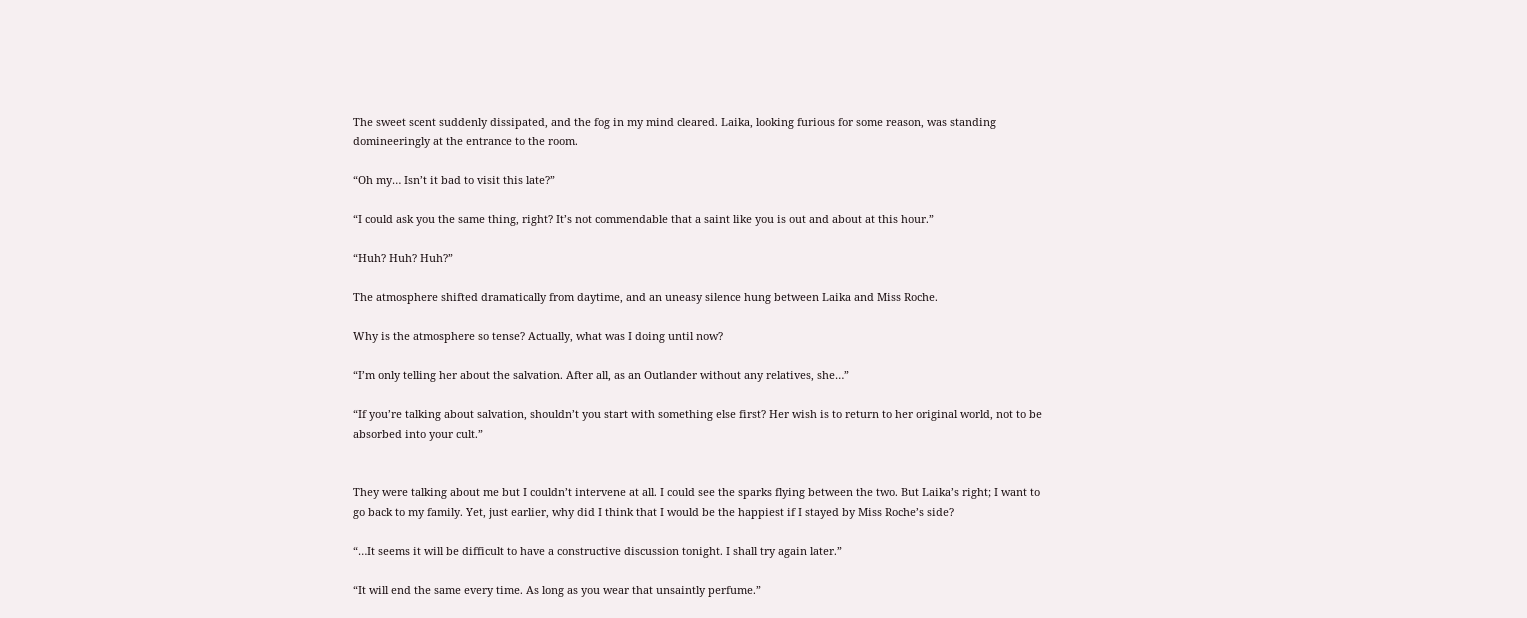The sweet scent suddenly dissipated, and the fog in my mind cleared. Laika, looking furious for some reason, was standing domineeringly at the entrance to the room.

“Oh my… Isn’t it bad to visit this late?”

“I could ask you the same thing, right? It’s not commendable that a saint like you is out and about at this hour.”

“Huh? Huh? Huh?”

The atmosphere shifted dramatically from daytime, and an uneasy silence hung between Laika and Miss Roche.

Why is the atmosphere so tense? Actually, what was I doing until now?

“I’m only telling her about the salvation. After all, as an Outlander without any relatives, she…”

“If you’re talking about salvation, shouldn’t you start with something else first? Her wish is to return to her original world, not to be absorbed into your cult.”


They were talking about me but I couldn’t intervene at all. I could see the sparks flying between the two. But Laika’s right; I want to go back to my family. Yet, just earlier, why did I think that I would be the happiest if I stayed by Miss Roche’s side?

“…It seems it will be difficult to have a constructive discussion tonight. I shall try again later.”

“It will end the same every time. As long as you wear that unsaintly perfume.”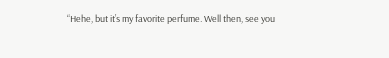“Hehe, but it’s my favorite perfume. Well then, see you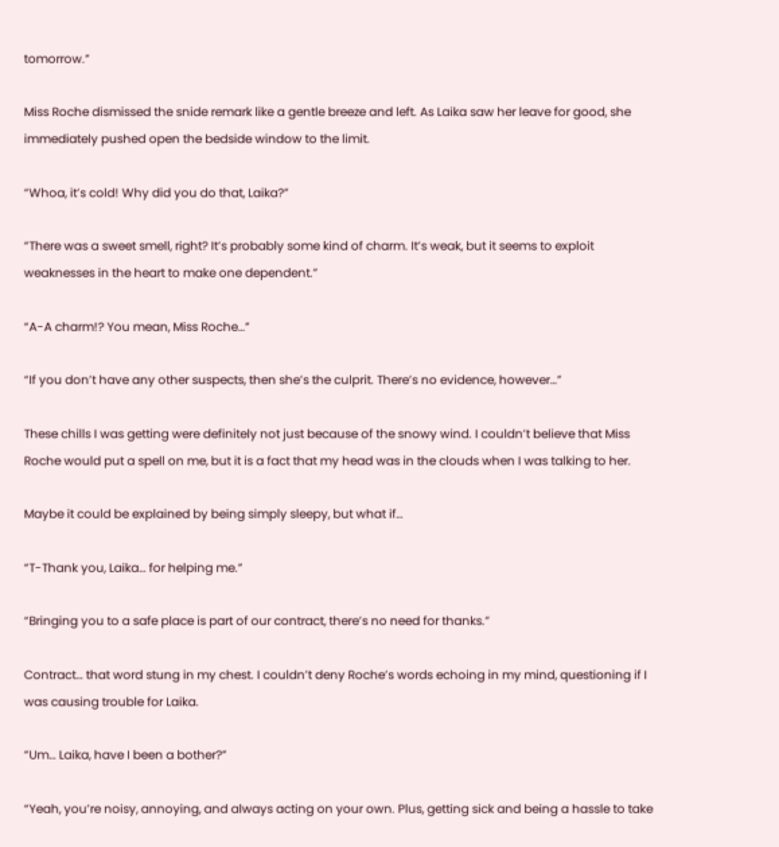tomorrow.”

Miss Roche dismissed the snide remark like a gentle breeze and left. As Laika saw her leave for good, she immediately pushed open the bedside window to the limit.

“Whoa, it’s cold! Why did you do that, Laika?”

“There was a sweet smell, right? It’s probably some kind of charm. It’s weak, but it seems to exploit weaknesses in the heart to make one dependent.”

“A-A charm!? You mean, Miss Roche…”

“If you don’t have any other suspects, then she’s the culprit. There’s no evidence, however…”

These chills I was getting were definitely not just because of the snowy wind. I couldn’t believe that Miss Roche would put a spell on me, but it is a fact that my head was in the clouds when I was talking to her.

Maybe it could be explained by being simply sleepy, but what if…

“T-Thank you, Laika… for helping me.”

“Bringing you to a safe place is part of our contract, there’s no need for thanks.”

Contract… that word stung in my chest. I couldn’t deny Roche’s words echoing in my mind, questioning if I was causing trouble for Laika.

“Um… Laika, have I been a bother?”

“Yeah, you’re noisy, annoying, and always acting on your own. Plus, getting sick and being a hassle to take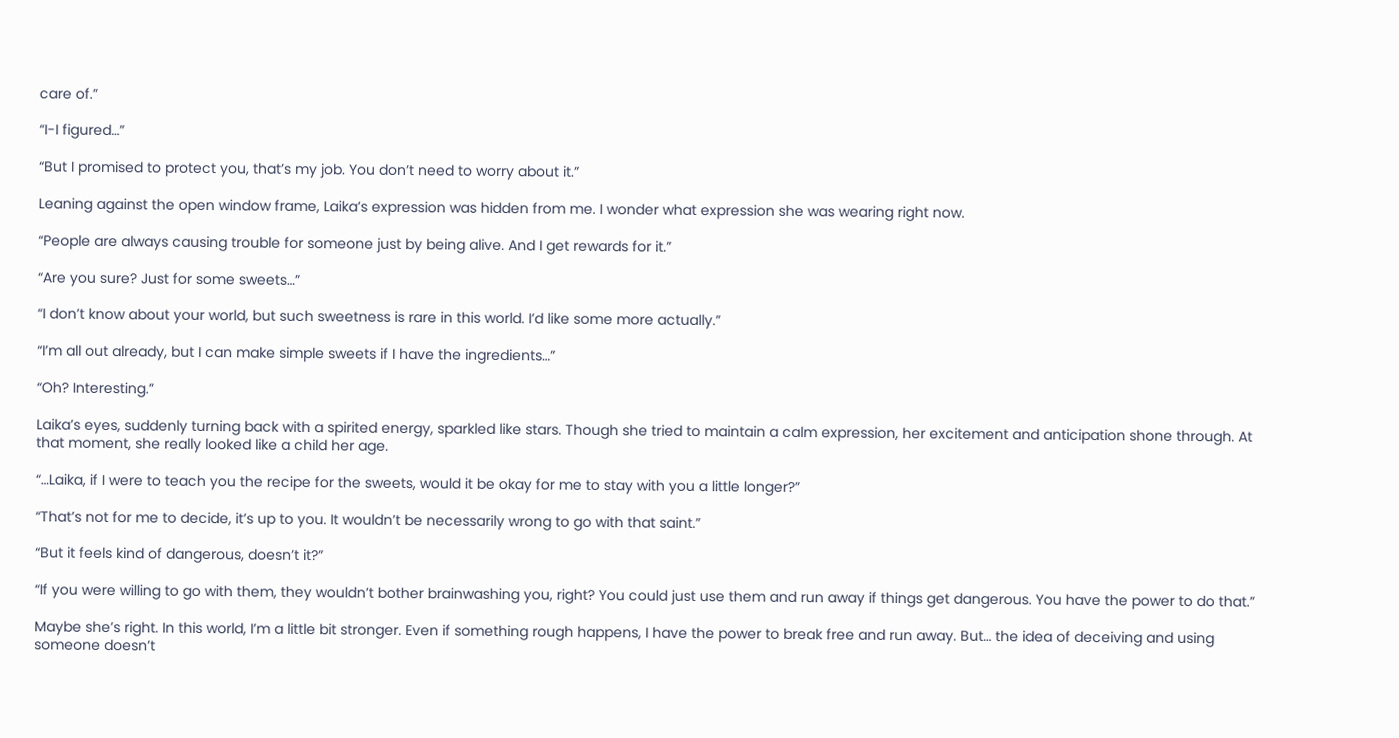care of.”

“I-I figured…”

“But I promised to protect you, that’s my job. You don’t need to worry about it.”

Leaning against the open window frame, Laika’s expression was hidden from me. I wonder what expression she was wearing right now.

“People are always causing trouble for someone just by being alive. And I get rewards for it.”

“Are you sure? Just for some sweets…”

“I don’t know about your world, but such sweetness is rare in this world. I’d like some more actually.”

“I’m all out already, but I can make simple sweets if I have the ingredients…”

“Oh? Interesting.”

Laika’s eyes, suddenly turning back with a spirited energy, sparkled like stars. Though she tried to maintain a calm expression, her excitement and anticipation shone through. At that moment, she really looked like a child her age.

“…Laika, if I were to teach you the recipe for the sweets, would it be okay for me to stay with you a little longer?”

“That’s not for me to decide, it’s up to you. It wouldn’t be necessarily wrong to go with that saint.”

“But it feels kind of dangerous, doesn’t it?”

“If you were willing to go with them, they wouldn’t bother brainwashing you, right? You could just use them and run away if things get dangerous. You have the power to do that.”

Maybe she’s right. In this world, I’m a little bit stronger. Even if something rough happens, I have the power to break free and run away. But… the idea of deceiving and using someone doesn’t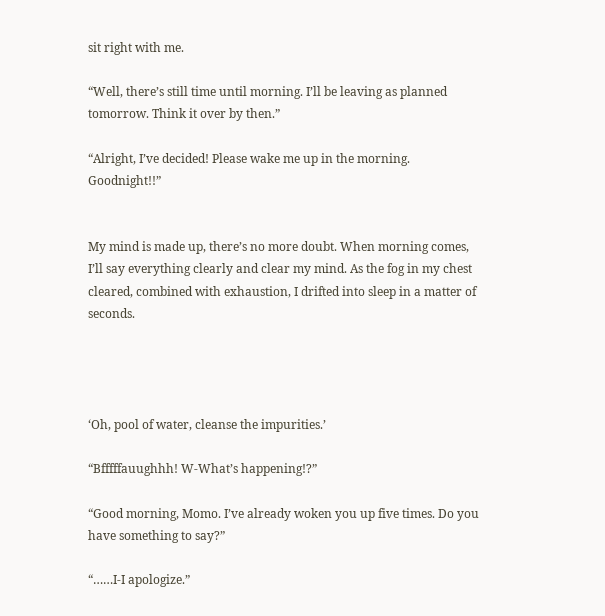sit right with me.

“Well, there’s still time until morning. I’ll be leaving as planned tomorrow. Think it over by then.”

“Alright, I’ve decided! Please wake me up in the morning. Goodnight!!”


My mind is made up, there’s no more doubt. When morning comes, I’ll say everything clearly and clear my mind. As the fog in my chest cleared, combined with exhaustion, I drifted into sleep in a matter of seconds.




‘Oh, pool of water, cleanse the impurities.’

“Bfffffauughhh! W-What’s happening!?”

“Good morning, Momo. I’ve already woken you up five times. Do you have something to say?”

“……I-I apologize.”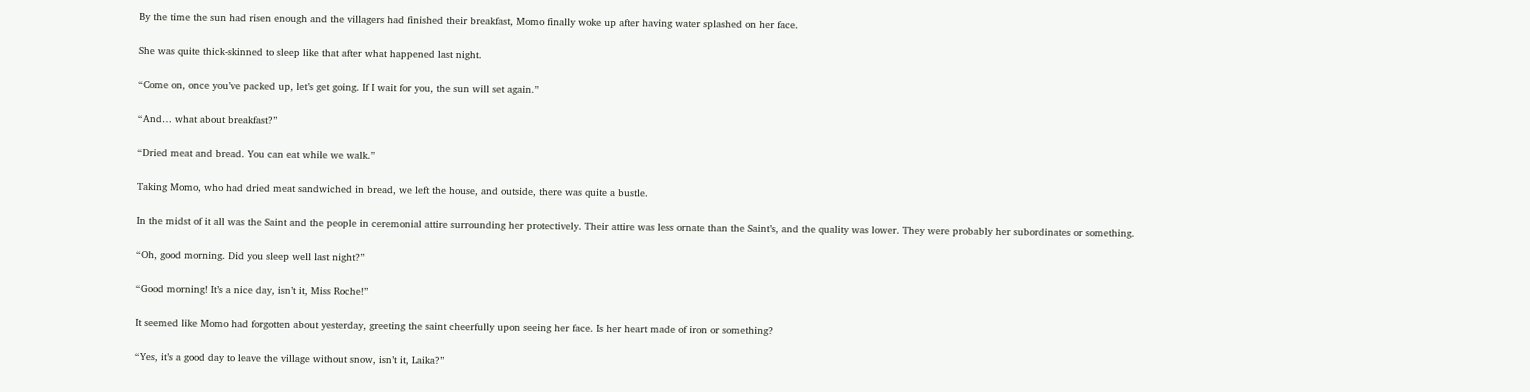By the time the sun had risen enough and the villagers had finished their breakfast, Momo finally woke up after having water splashed on her face.

She was quite thick-skinned to sleep like that after what happened last night.

“Come on, once you’ve packed up, let’s get going. If I wait for you, the sun will set again.”

“And… what about breakfast?”

“Dried meat and bread. You can eat while we walk.”

Taking Momo, who had dried meat sandwiched in bread, we left the house, and outside, there was quite a bustle.

In the midst of it all was the Saint and the people in ceremonial attire surrounding her protectively. Their attire was less ornate than the Saint’s, and the quality was lower. They were probably her subordinates or something.

“Oh, good morning. Did you sleep well last night?”

“Good morning! It’s a nice day, isn’t it, Miss Roche!”

It seemed like Momo had forgotten about yesterday, greeting the saint cheerfully upon seeing her face. Is her heart made of iron or something?

“Yes, it’s a good day to leave the village without snow, isn’t it, Laika?”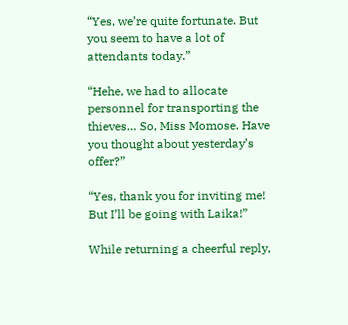“Yes, we’re quite fortunate. But you seem to have a lot of attendants today.”

“Hehe, we had to allocate personnel for transporting the thieves… So, Miss Momose. Have you thought about yesterday’s offer?”

“Yes, thank you for inviting me! But I’ll be going with Laika!”

While returning a cheerful reply,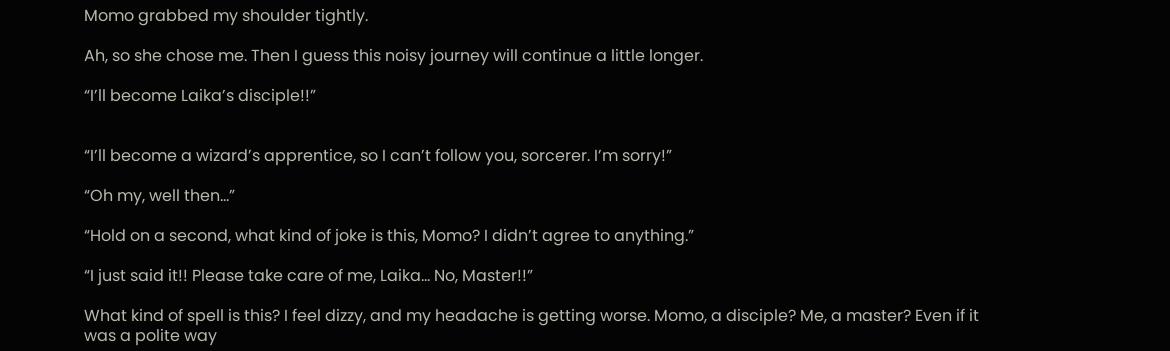Momo grabbed my shoulder tightly.

Ah, so she chose me. Then I guess this noisy journey will continue a little longer.

“I’ll become Laika’s disciple!!”


“I’ll become a wizard’s apprentice, so I can’t follow you, sorcerer. I’m sorry!”

“Oh my, well then…”

“Hold on a second, what kind of joke is this, Momo? I didn’t agree to anything.”

“I just said it!! Please take care of me, Laika… No, Master!!”

What kind of spell is this? I feel dizzy, and my headache is getting worse. Momo, a disciple? Me, a master? Even if it was a polite way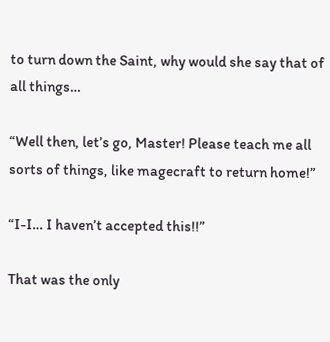to turn down the Saint, why would she say that of all things…

“Well then, let’s go, Master! Please teach me all sorts of things, like magecraft to return home!”

“I-I… I haven’t accepted this!!”

That was the only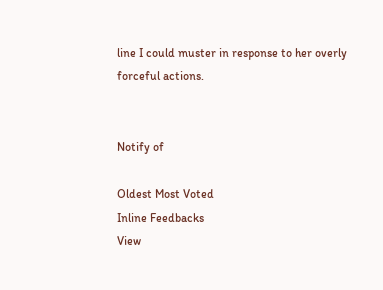line I could muster in response to her overly forceful actions.


Notify of

Oldest Most Voted
Inline Feedbacks
View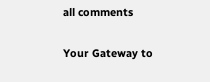all comments

Your Gateway to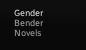Gender Bender Novels